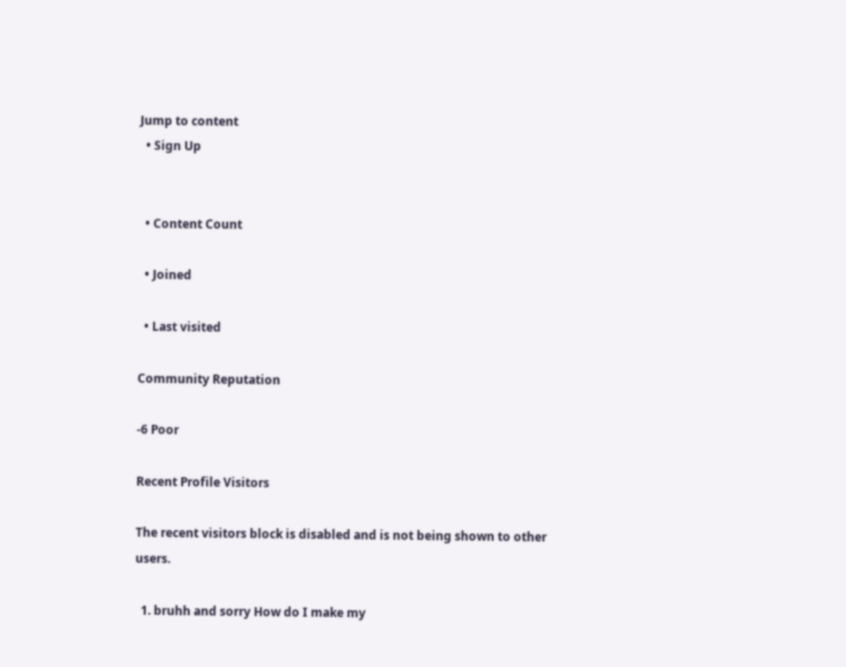Jump to content
  • Sign Up


  • Content Count

  • Joined

  • Last visited

Community Reputation

-6 Poor

Recent Profile Visitors

The recent visitors block is disabled and is not being shown to other users.

  1. bruhh and sorry How do I make my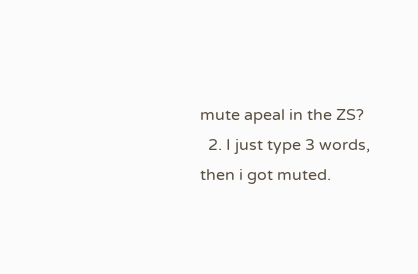mute apeal in the ZS?
  2. I just type 3 words, then i got muted.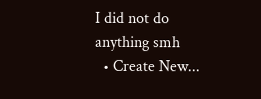I did not do anything smh
  • Create New...